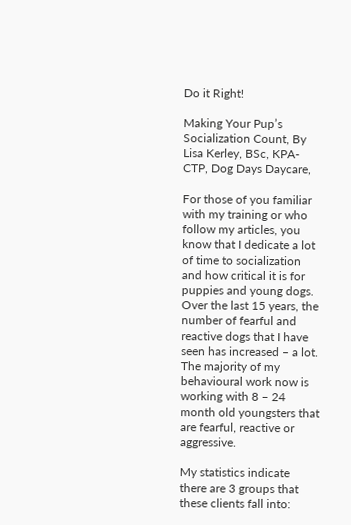Do it Right!

Making Your Pup’s Socialization Count, By Lisa Kerley, BSc, KPA-CTP, Dog Days Daycare,

For those of you familiar with my training or who follow my articles, you know that I dedicate a lot of time to socialization and how critical it is for puppies and young dogs. Over the last 15 years, the number of fearful and reactive dogs that I have seen has increased – a lot. The majority of my behavioural work now is working with 8 – 24 month old youngsters that are fearful, reactive or aggressive.

My statistics indicate there are 3 groups that these clients fall into: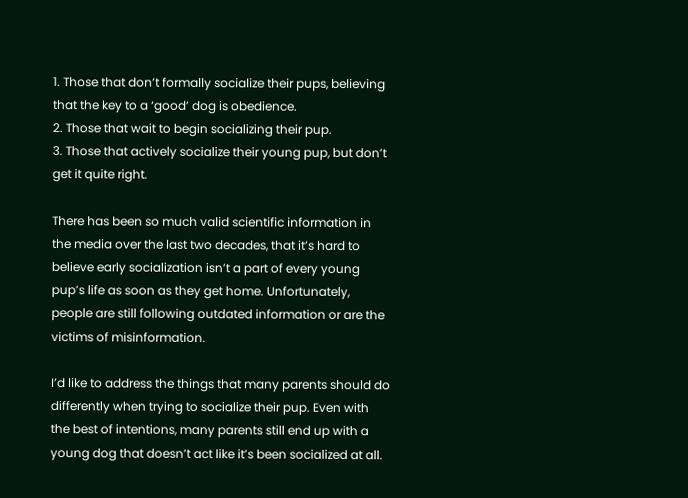1. Those that don’t formally socialize their pups, believing that the key to a ‘good’ dog is obedience.
2. Those that wait to begin socializing their pup.
3. Those that actively socialize their young pup, but don’t get it quite right.

There has been so much valid scientific information in the media over the last two decades, that it’s hard to believe early socialization isn’t a part of every young pup’s life as soon as they get home. Unfortunately, people are still following outdated information or are the victims of misinformation.

I’d like to address the things that many parents should do differently when trying to socialize their pup. Even with the best of intentions, many parents still end up with a young dog that doesn’t act like it’s been socialized at all.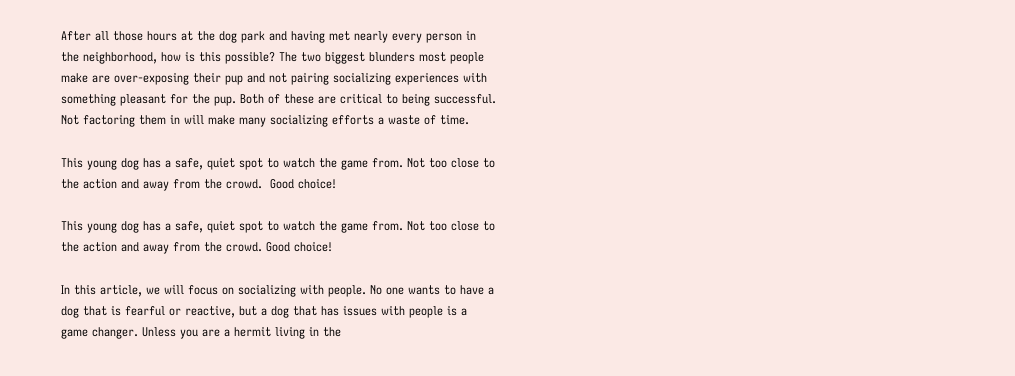After all those hours at the dog park and having met nearly every person in the neighborhood, how is this possible? The two biggest blunders most people make are over-exposing their pup and not pairing socializing experiences with something pleasant for the pup. Both of these are critical to being successful. Not factoring them in will make many socializing efforts a waste of time.

This young dog has a safe, quiet spot to watch the game from. Not too close to the action and away from the crowd.  Good choice!

This young dog has a safe, quiet spot to watch the game from. Not too close to the action and away from the crowd. Good choice!

In this article, we will focus on socializing with people. No one wants to have a dog that is fearful or reactive, but a dog that has issues with people is a game changer. Unless you are a hermit living in the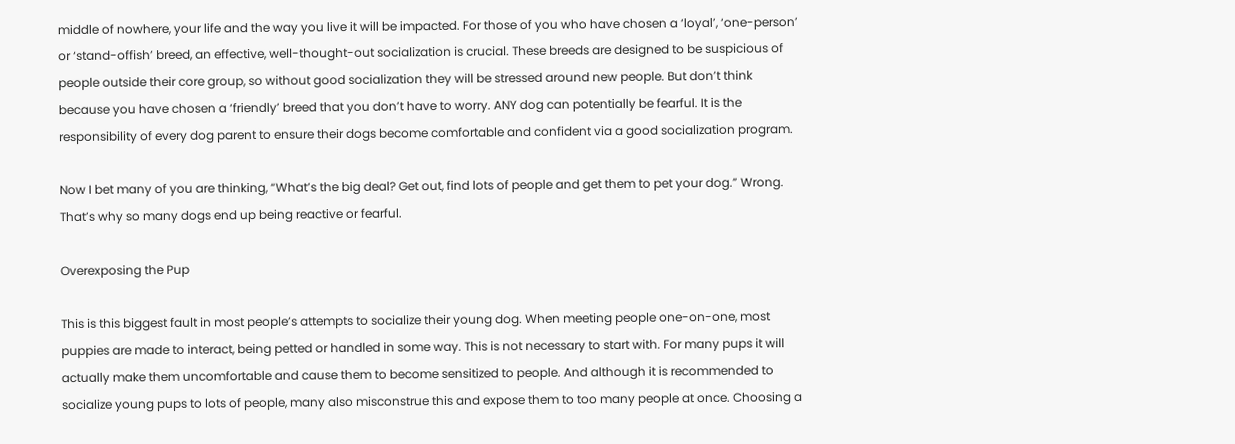middle of nowhere, your life and the way you live it will be impacted. For those of you who have chosen a ‘loyal’, ‘one-person’ or ‘stand-offish’ breed, an effective, well-thought-out socialization is crucial. These breeds are designed to be suspicious of people outside their core group, so without good socialization they will be stressed around new people. But don’t think because you have chosen a ‘friendly’ breed that you don’t have to worry. ANY dog can potentially be fearful. It is the responsibility of every dog parent to ensure their dogs become comfortable and confident via a good socialization program.

Now I bet many of you are thinking, “What’s the big deal? Get out, find lots of people and get them to pet your dog.” Wrong. That’s why so many dogs end up being reactive or fearful.

Overexposing the Pup

This is this biggest fault in most people’s attempts to socialize their young dog. When meeting people one-on-one, most puppies are made to interact, being petted or handled in some way. This is not necessary to start with. For many pups it will actually make them uncomfortable and cause them to become sensitized to people. And although it is recommended to socialize young pups to lots of people, many also misconstrue this and expose them to too many people at once. Choosing a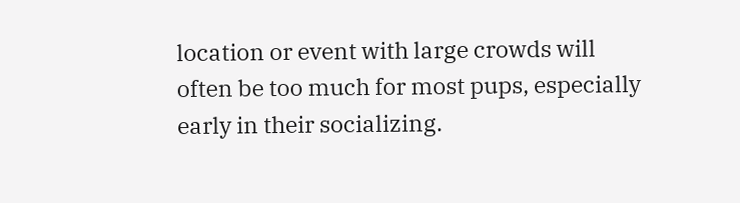location or event with large crowds will often be too much for most pups, especially early in their socializing.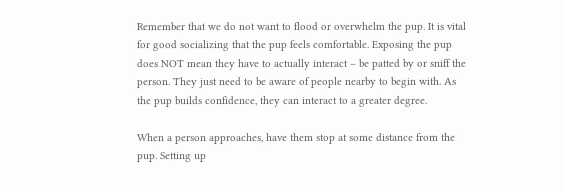Remember that we do not want to flood or overwhelm the pup. It is vital for good socializing that the pup feels comfortable. Exposing the pup does NOT mean they have to actually interact – be patted by or sniff the person. They just need to be aware of people nearby to begin with. As the pup builds confidence, they can interact to a greater degree.

When a person approaches, have them stop at some distance from the pup. Setting up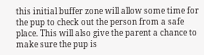this initial buffer zone will allow some time for the pup to check out the person from a safe place. This will also give the parent a chance to make sure the pup is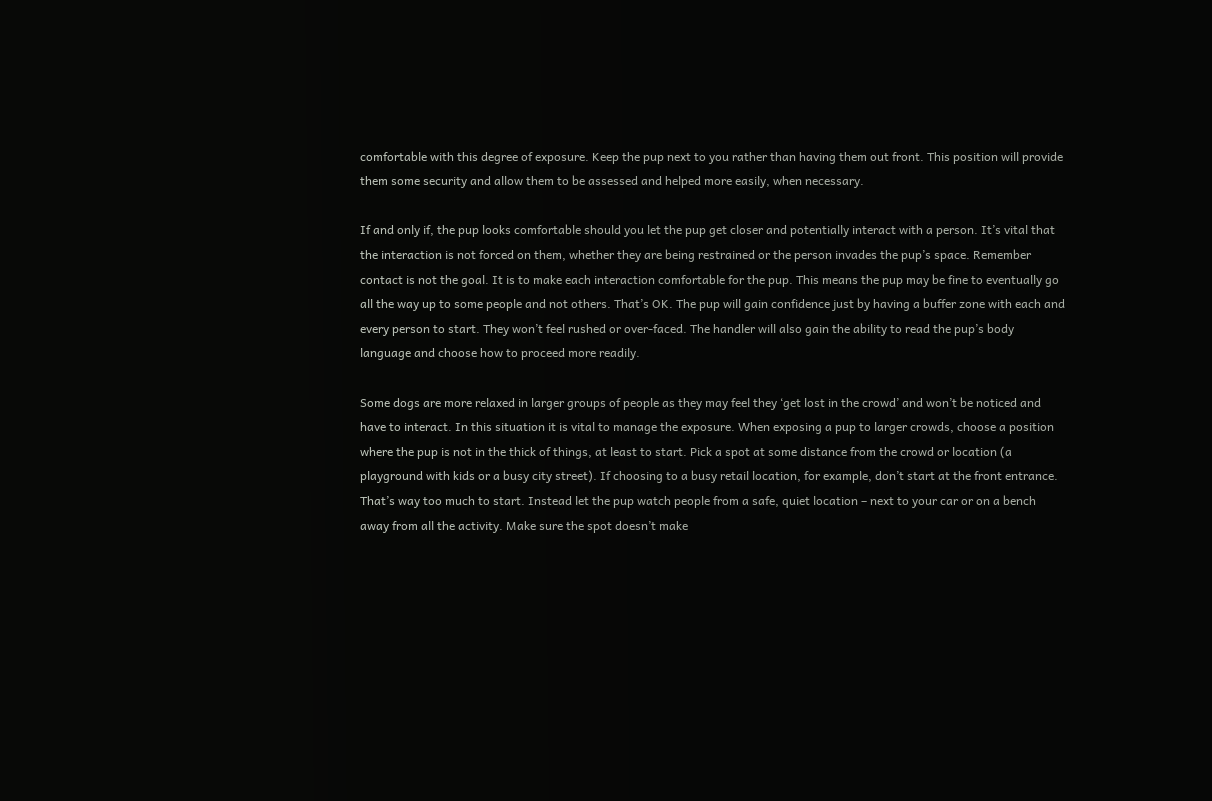comfortable with this degree of exposure. Keep the pup next to you rather than having them out front. This position will provide them some security and allow them to be assessed and helped more easily, when necessary.

If and only if, the pup looks comfortable should you let the pup get closer and potentially interact with a person. It’s vital that the interaction is not forced on them, whether they are being restrained or the person invades the pup’s space. Remember contact is not the goal. It is to make each interaction comfortable for the pup. This means the pup may be fine to eventually go all the way up to some people and not others. That’s OK. The pup will gain confidence just by having a buffer zone with each and every person to start. They won’t feel rushed or over-faced. The handler will also gain the ability to read the pup’s body language and choose how to proceed more readily.

Some dogs are more relaxed in larger groups of people as they may feel they ‘get lost in the crowd’ and won’t be noticed and have to interact. In this situation it is vital to manage the exposure. When exposing a pup to larger crowds, choose a position where the pup is not in the thick of things, at least to start. Pick a spot at some distance from the crowd or location (a playground with kids or a busy city street). If choosing to a busy retail location, for example, don’t start at the front entrance. That’s way too much to start. Instead let the pup watch people from a safe, quiet location – next to your car or on a bench away from all the activity. Make sure the spot doesn’t make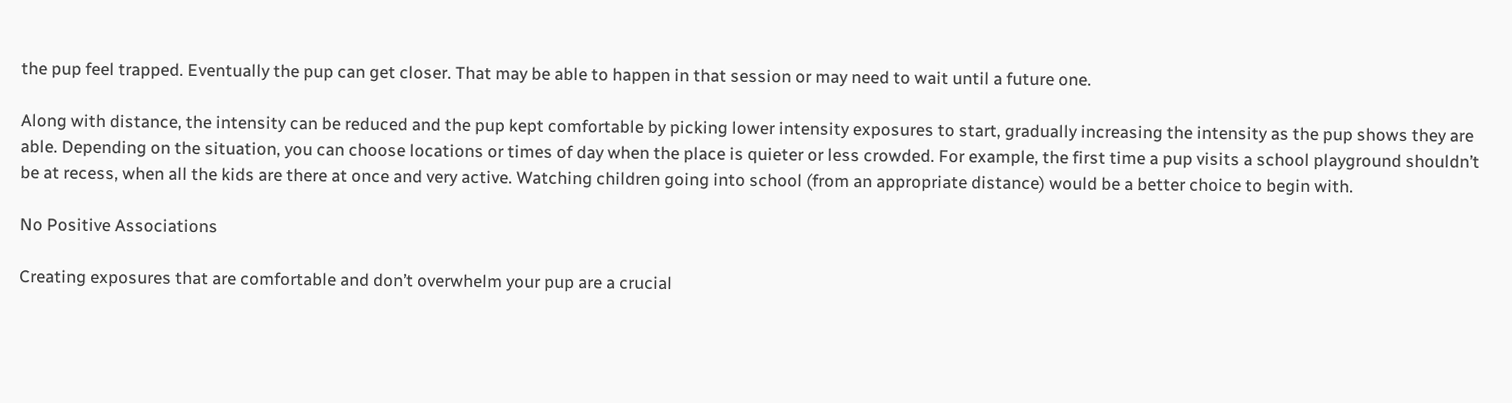the pup feel trapped. Eventually the pup can get closer. That may be able to happen in that session or may need to wait until a future one.

Along with distance, the intensity can be reduced and the pup kept comfortable by picking lower intensity exposures to start, gradually increasing the intensity as the pup shows they are able. Depending on the situation, you can choose locations or times of day when the place is quieter or less crowded. For example, the first time a pup visits a school playground shouldn’t be at recess, when all the kids are there at once and very active. Watching children going into school (from an appropriate distance) would be a better choice to begin with.

No Positive Associations

Creating exposures that are comfortable and don’t overwhelm your pup are a crucial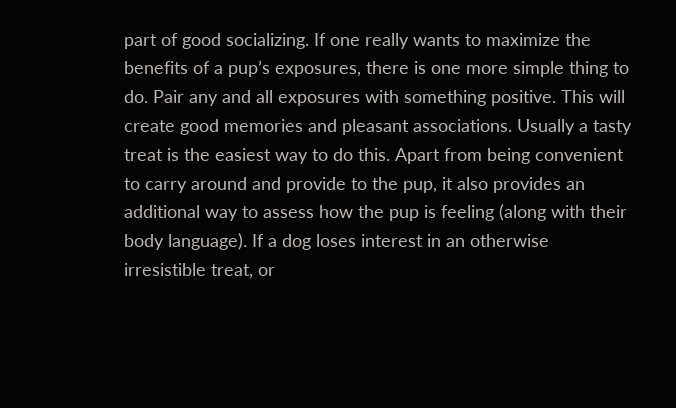part of good socializing. If one really wants to maximize the benefits of a pup’s exposures, there is one more simple thing to do. Pair any and all exposures with something positive. This will create good memories and pleasant associations. Usually a tasty treat is the easiest way to do this. Apart from being convenient to carry around and provide to the pup, it also provides an additional way to assess how the pup is feeling (along with their body language). If a dog loses interest in an otherwise irresistible treat, or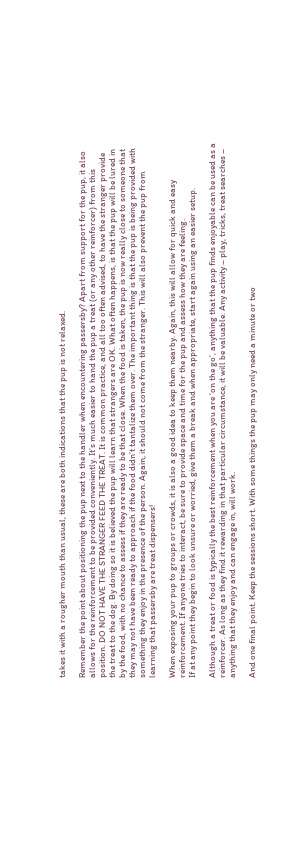takes it with a rougher mouth than usual, these are both indications that the pup is not relaxed.

Remember the point about positioning the pup next to the handler when encountering passersby? Apart from support for the pup, it also allows for the reinforcement to be provided conveniently. It’s much easier to hand the pup a treat (or any other reinforcer) from this position. DO NOT HAVE THE STRANGER FEED THE TREAT. It is common practice, and all too often advised, to have the stranger provide the treat to the dog. By doing so it is believed the pup will learn that strangers are OK. What often happens, is that the pup will be lured in by the food, with no chance to assess if they are ready to be that close. When the food is taken, the pup is now really close to someone that they may not have been ready to approach if the food didn’t tantalize them over. The important thing is that the pup is being provided with something they enjoy in the presence of the person. Again, it should not come from the stranger. This will also prevent the pup from learning that passersby are treat dispensers!

When exposing your pup to groups or crowds, it is also a good idea to keep them nearby. Again, this will allow for quick and easy reinforcement. If anyone tries to interact, be sure to provide space and time for the pup and assess how they are feeling.
If at any point they begin to look unsure or worried, give them a break and when appropriate, start again using an easier setup.

Although a treat or food is typically the best reinforcement when you are ‘on the go’, anything that the pup finds enjoyable can be used as a reinforcer. As long as they find it rewarding in that particular circumstance, it will be valuable. Any activity – play, tricks, treat searches – anything that they enjoy and can engage in, will work.

And one final point. Keep the sessions short. With some things the pup may only need a minute or two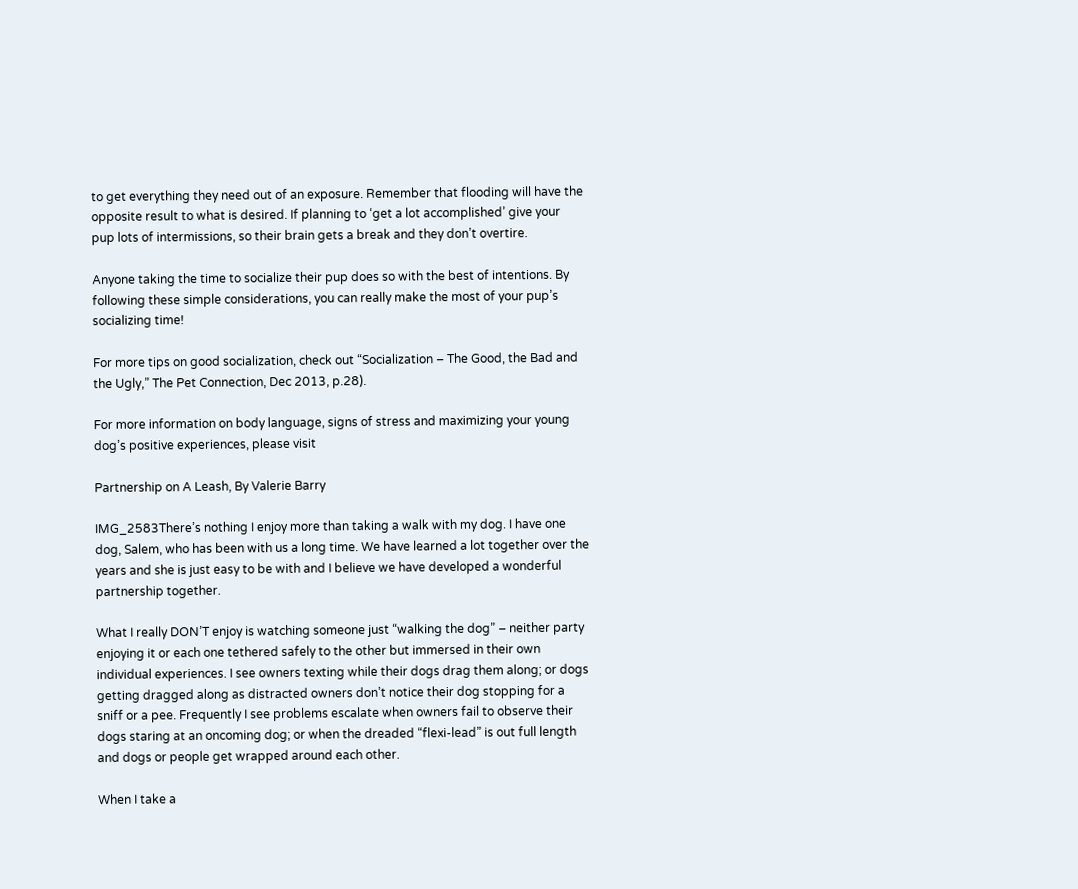to get everything they need out of an exposure. Remember that flooding will have the opposite result to what is desired. If planning to ‘get a lot accomplished’ give your pup lots of intermissions, so their brain gets a break and they don’t overtire.

Anyone taking the time to socialize their pup does so with the best of intentions. By following these simple considerations, you can really make the most of your pup’s socializing time!

For more tips on good socialization, check out “Socialization – The Good, the Bad and the Ugly,” The Pet Connection, Dec 2013, p.28).

For more information on body language, signs of stress and maximizing your young dog’s positive experiences, please visit

Partnership on A Leash, By Valerie Barry

IMG_2583There’s nothing I enjoy more than taking a walk with my dog. I have one dog, Salem, who has been with us a long time. We have learned a lot together over the years and she is just easy to be with and I believe we have developed a wonderful partnership together.

What I really DON’T enjoy is watching someone just “walking the dog” – neither party enjoying it or each one tethered safely to the other but immersed in their own individual experiences. I see owners texting while their dogs drag them along; or dogs getting dragged along as distracted owners don’t notice their dog stopping for a sniff or a pee. Frequently I see problems escalate when owners fail to observe their dogs staring at an oncoming dog; or when the dreaded “flexi-lead” is out full length and dogs or people get wrapped around each other.

When I take a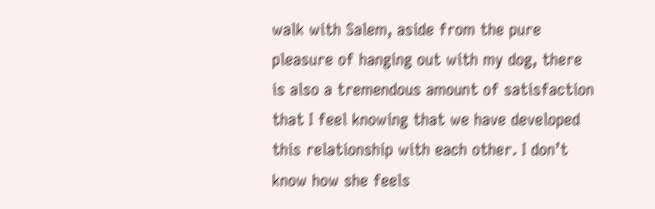walk with Salem, aside from the pure pleasure of hanging out with my dog, there is also a tremendous amount of satisfaction that I feel knowing that we have developed this relationship with each other. I don’t know how she feels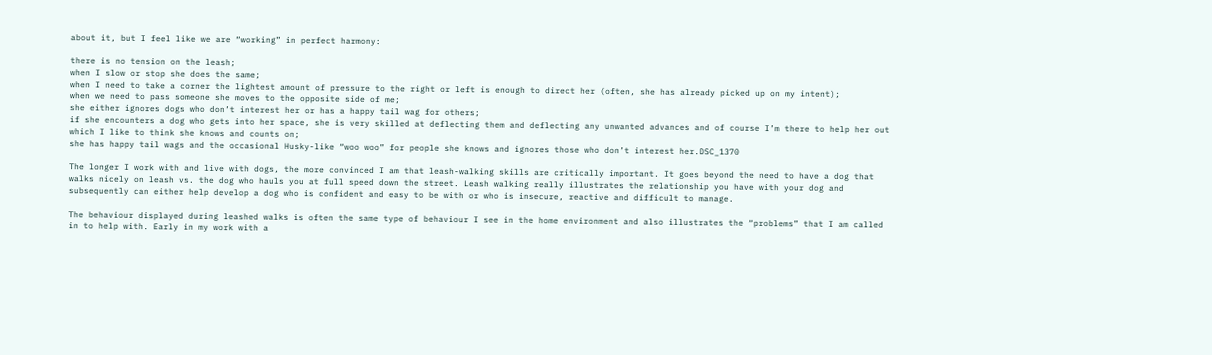about it, but I feel like we are “working” in perfect harmony:

there is no tension on the leash;
when I slow or stop she does the same;
when I need to take a corner the lightest amount of pressure to the right or left is enough to direct her (often, she has already picked up on my intent);
when we need to pass someone she moves to the opposite side of me;
she either ignores dogs who don’t interest her or has a happy tail wag for others;
if she encounters a dog who gets into her space, she is very skilled at deflecting them and deflecting any unwanted advances and of course I’m there to help her out which I like to think she knows and counts on;
she has happy tail wags and the occasional Husky-like “woo woo” for people she knows and ignores those who don’t interest her.DSC_1370

The longer I work with and live with dogs, the more convinced I am that leash-walking skills are critically important. It goes beyond the need to have a dog that walks nicely on leash vs. the dog who hauls you at full speed down the street. Leash walking really illustrates the relationship you have with your dog and subsequently can either help develop a dog who is confident and easy to be with or who is insecure, reactive and difficult to manage.

The behaviour displayed during leashed walks is often the same type of behaviour I see in the home environment and also illustrates the “problems” that I am called in to help with. Early in my work with a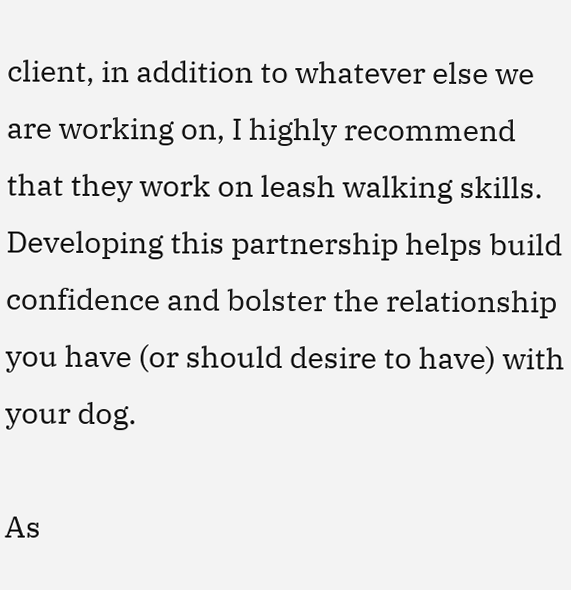client, in addition to whatever else we are working on, I highly recommend that they work on leash walking skills. Developing this partnership helps build confidence and bolster the relationship you have (or should desire to have) with your dog.

As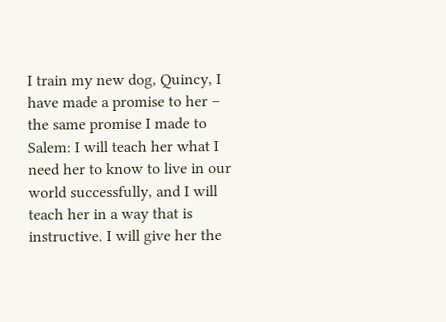I train my new dog, Quincy, I have made a promise to her – the same promise I made to Salem: I will teach her what I need her to know to live in our world successfully, and I will teach her in a way that is instructive. I will give her the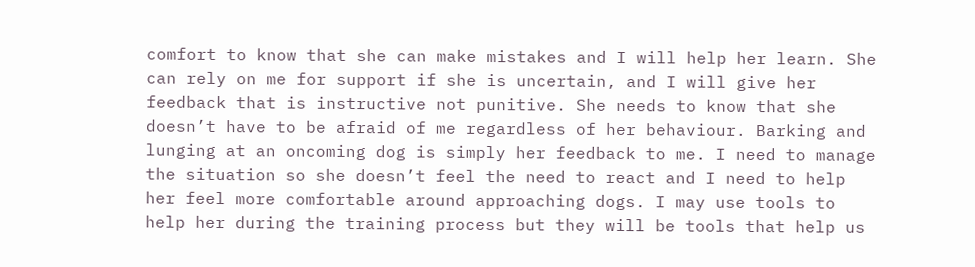comfort to know that she can make mistakes and I will help her learn. She can rely on me for support if she is uncertain, and I will give her feedback that is instructive not punitive. She needs to know that she doesn’t have to be afraid of me regardless of her behaviour. Barking and lunging at an oncoming dog is simply her feedback to me. I need to manage the situation so she doesn’t feel the need to react and I need to help her feel more comfortable around approaching dogs. I may use tools to help her during the training process but they will be tools that help us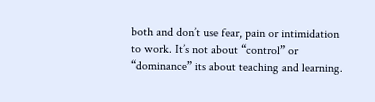both and don’t use fear, pain or intimidation to work. It’s not about “control” or “dominance” its about teaching and learning.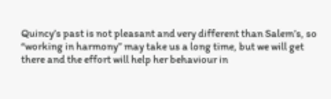Quincy’s past is not pleasant and very different than Salem’s, so “working in harmony” may take us a long time, but we will get there and the effort will help her behaviour in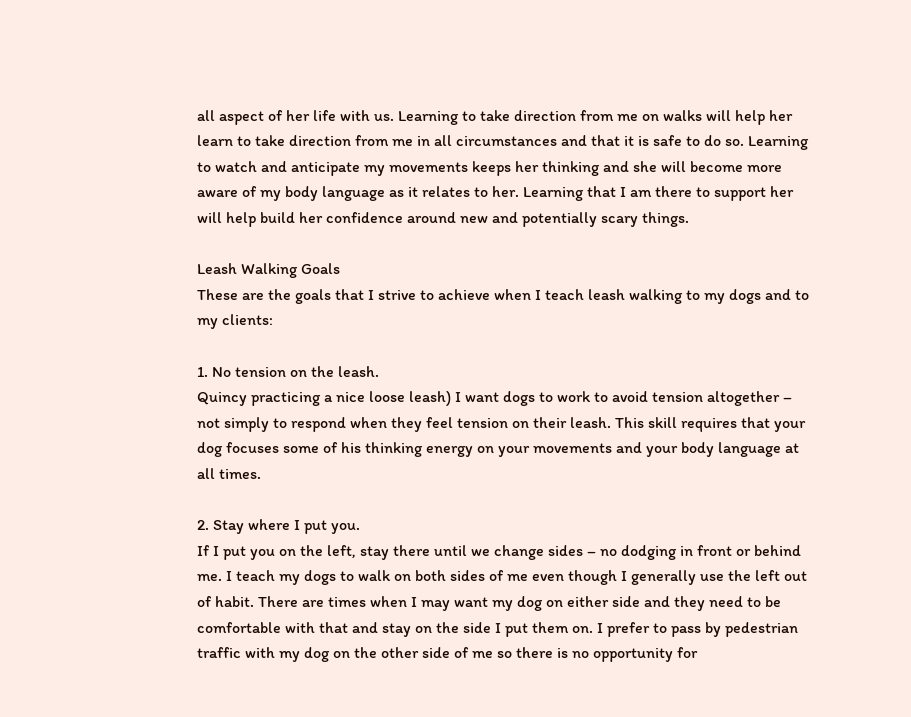all aspect of her life with us. Learning to take direction from me on walks will help her learn to take direction from me in all circumstances and that it is safe to do so. Learning to watch and anticipate my movements keeps her thinking and she will become more aware of my body language as it relates to her. Learning that I am there to support her will help build her confidence around new and potentially scary things.

Leash Walking Goals
These are the goals that I strive to achieve when I teach leash walking to my dogs and to my clients:

1. No tension on the leash.
Quincy practicing a nice loose leash) I want dogs to work to avoid tension altogether – not simply to respond when they feel tension on their leash. This skill requires that your dog focuses some of his thinking energy on your movements and your body language at all times.

2. Stay where I put you.
If I put you on the left, stay there until we change sides – no dodging in front or behind me. I teach my dogs to walk on both sides of me even though I generally use the left out of habit. There are times when I may want my dog on either side and they need to be comfortable with that and stay on the side I put them on. I prefer to pass by pedestrian traffic with my dog on the other side of me so there is no opportunity for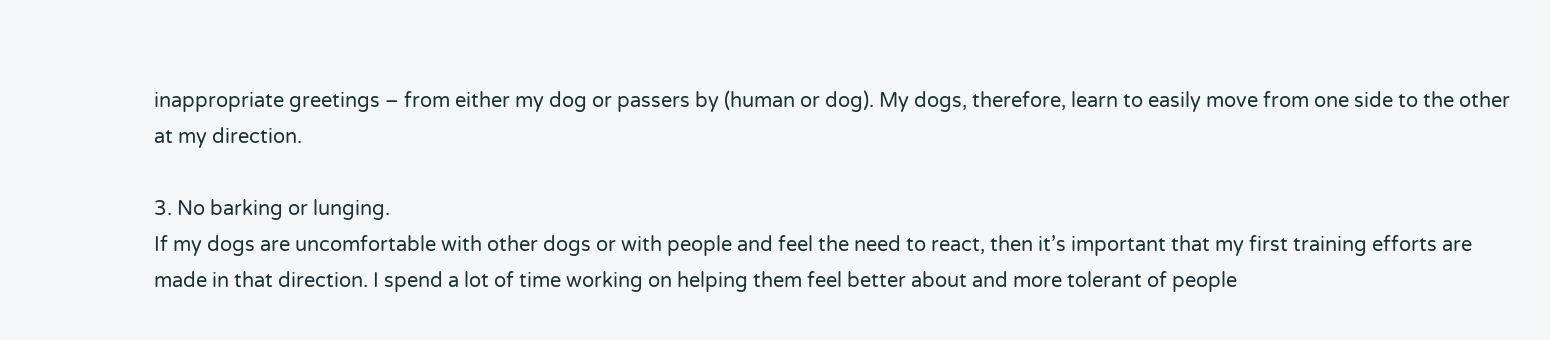inappropriate greetings – from either my dog or passers by (human or dog). My dogs, therefore, learn to easily move from one side to the other at my direction.

3. No barking or lunging.
If my dogs are uncomfortable with other dogs or with people and feel the need to react, then it’s important that my first training efforts are made in that direction. I spend a lot of time working on helping them feel better about and more tolerant of people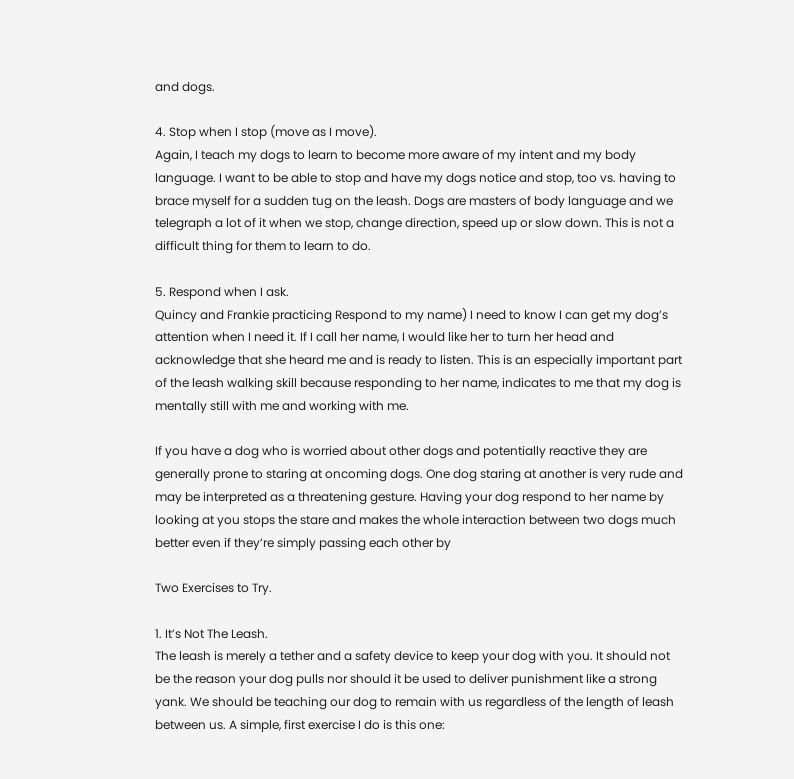and dogs.

4. Stop when I stop (move as I move).
Again, I teach my dogs to learn to become more aware of my intent and my body language. I want to be able to stop and have my dogs notice and stop, too vs. having to brace myself for a sudden tug on the leash. Dogs are masters of body language and we telegraph a lot of it when we stop, change direction, speed up or slow down. This is not a difficult thing for them to learn to do.

5. Respond when I ask.
Quincy and Frankie practicing Respond to my name) I need to know I can get my dog’s attention when I need it. If I call her name, I would like her to turn her head and acknowledge that she heard me and is ready to listen. This is an especially important part of the leash walking skill because responding to her name, indicates to me that my dog is mentally still with me and working with me.

If you have a dog who is worried about other dogs and potentially reactive they are generally prone to staring at oncoming dogs. One dog staring at another is very rude and may be interpreted as a threatening gesture. Having your dog respond to her name by looking at you stops the stare and makes the whole interaction between two dogs much better even if they’re simply passing each other by

Two Exercises to Try.

1. It’s Not The Leash.
The leash is merely a tether and a safety device to keep your dog with you. It should not be the reason your dog pulls nor should it be used to deliver punishment like a strong yank. We should be teaching our dog to remain with us regardless of the length of leash between us. A simple, first exercise I do is this one: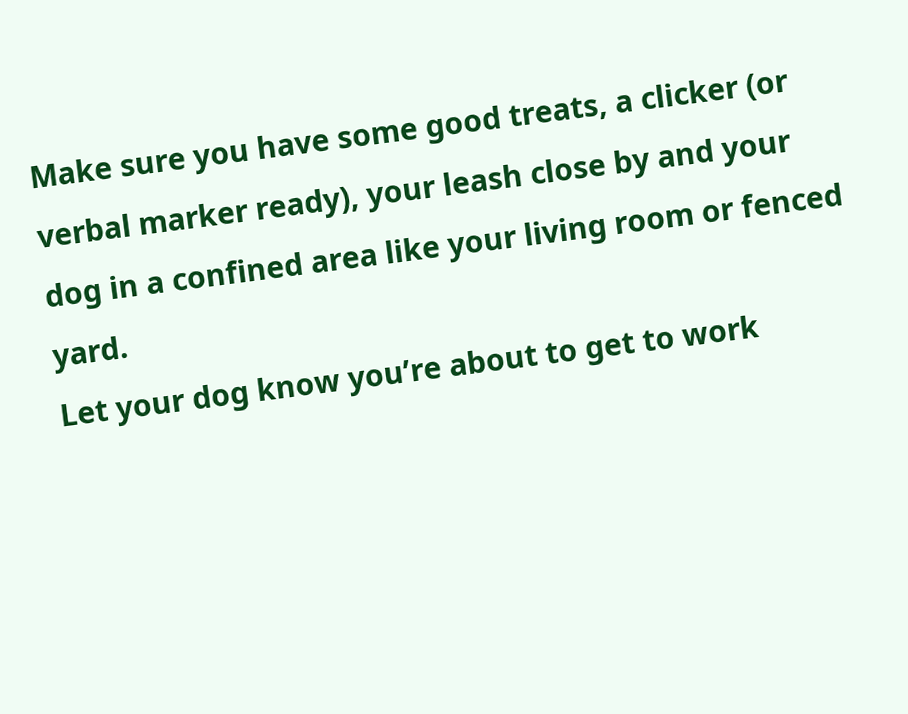Make sure you have some good treats, a clicker (or verbal marker ready), your leash close by and your dog in a confined area like your living room or fenced yard.
Let your dog know you’re about to get to work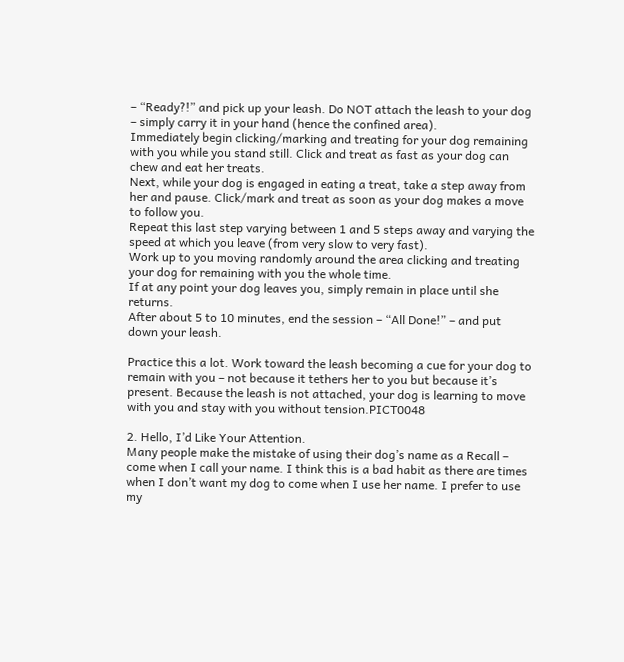– “Ready?!” and pick up your leash. Do NOT attach the leash to your dog – simply carry it in your hand (hence the confined area).
Immediately begin clicking/marking and treating for your dog remaining with you while you stand still. Click and treat as fast as your dog can chew and eat her treats.
Next, while your dog is engaged in eating a treat, take a step away from her and pause. Click/mark and treat as soon as your dog makes a move to follow you.
Repeat this last step varying between 1 and 5 steps away and varying the speed at which you leave (from very slow to very fast).
Work up to you moving randomly around the area clicking and treating your dog for remaining with you the whole time.
If at any point your dog leaves you, simply remain in place until she returns.
After about 5 to 10 minutes, end the session – “All Done!” – and put down your leash.

Practice this a lot. Work toward the leash becoming a cue for your dog to remain with you – not because it tethers her to you but because it’s present. Because the leash is not attached, your dog is learning to move with you and stay with you without tension.PICT0048

2. Hello, I’d Like Your Attention.
Many people make the mistake of using their dog’s name as a Recall – come when I call your name. I think this is a bad habit as there are times when I don’t want my dog to come when I use her name. I prefer to use my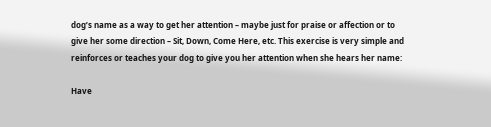dog’s name as a way to get her attention – maybe just for praise or affection or to give her some direction – Sit, Down, Come Here, etc. This exercise is very simple and reinforces or teaches your dog to give you her attention when she hears her name:

Have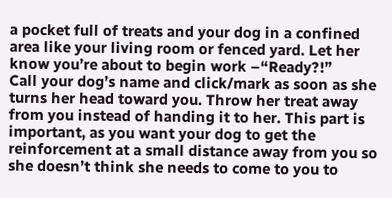a pocket full of treats and your dog in a confined area like your living room or fenced yard. Let her know you’re about to begin work –“Ready?!”
Call your dog’s name and click/mark as soon as she turns her head toward you. Throw her treat away from you instead of handing it to her. This part is important, as you want your dog to get the reinforcement at a small distance away from you so she doesn’t think she needs to come to you to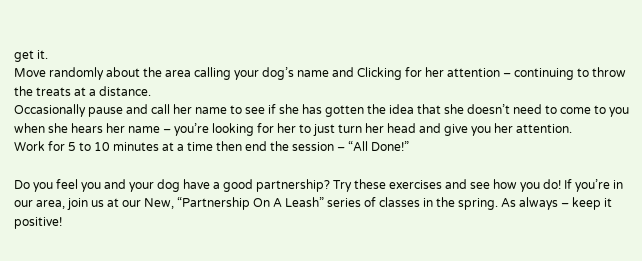get it.
Move randomly about the area calling your dog’s name and Clicking for her attention – continuing to throw the treats at a distance.
Occasionally pause and call her name to see if she has gotten the idea that she doesn’t need to come to you when she hears her name – you’re looking for her to just turn her head and give you her attention.
Work for 5 to 10 minutes at a time then end the session – “All Done!”

Do you feel you and your dog have a good partnership? Try these exercises and see how you do! If you’re in our area, join us at our New, “Partnership On A Leash” series of classes in the spring. As always – keep it positive!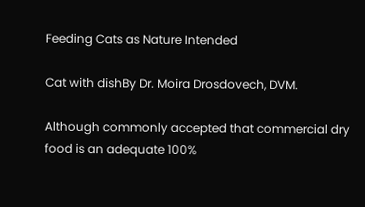Feeding Cats as Nature Intended

Cat with dishBy Dr. Moira Drosdovech, DVM.

Although commonly accepted that commercial dry food is an adequate 100%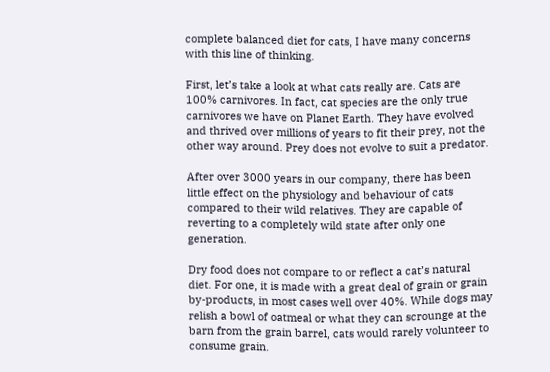complete balanced diet for cats, I have many concerns with this line of thinking.

First, let’s take a look at what cats really are. Cats are 100% carnivores. In fact, cat species are the only true carnivores we have on Planet Earth. They have evolved and thrived over millions of years to fit their prey, not the other way around. Prey does not evolve to suit a predator.

After over 3000 years in our company, there has been little effect on the physiology and behaviour of cats compared to their wild relatives. They are capable of reverting to a completely wild state after only one generation.

Dry food does not compare to or reflect a cat’s natural diet. For one, it is made with a great deal of grain or grain by-products, in most cases well over 40%. While dogs may relish a bowl of oatmeal or what they can scrounge at the barn from the grain barrel, cats would rarely volunteer to consume grain.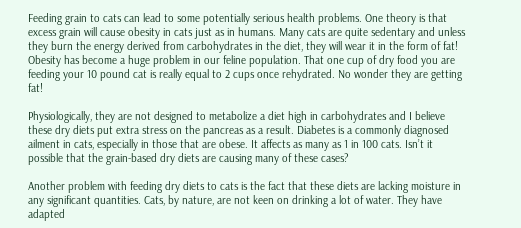Feeding grain to cats can lead to some potentially serious health problems. One theory is that excess grain will cause obesity in cats just as in humans. Many cats are quite sedentary and unless they burn the energy derived from carbohydrates in the diet, they will wear it in the form of fat! Obesity has become a huge problem in our feline population. That one cup of dry food you are feeding your 10 pound cat is really equal to 2 cups once rehydrated. No wonder they are getting fat!

Physiologically, they are not designed to metabolize a diet high in carbohydrates and I believe these dry diets put extra stress on the pancreas as a result. Diabetes is a commonly diagnosed ailment in cats, especially in those that are obese. It affects as many as 1 in 100 cats. Isn’t it possible that the grain-based dry diets are causing many of these cases?

Another problem with feeding dry diets to cats is the fact that these diets are lacking moisture in any significant quantities. Cats, by nature, are not keen on drinking a lot of water. They have adapted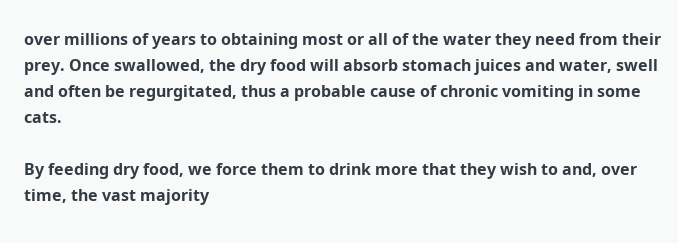over millions of years to obtaining most or all of the water they need from their prey. Once swallowed, the dry food will absorb stomach juices and water, swell and often be regurgitated, thus a probable cause of chronic vomiting in some cats.

By feeding dry food, we force them to drink more that they wish to and, over time, the vast majority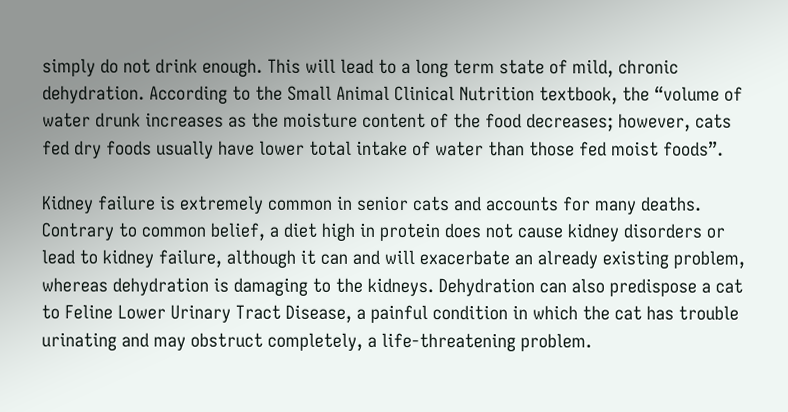simply do not drink enough. This will lead to a long term state of mild, chronic dehydration. According to the Small Animal Clinical Nutrition textbook, the “volume of water drunk increases as the moisture content of the food decreases; however, cats fed dry foods usually have lower total intake of water than those fed moist foods”.

Kidney failure is extremely common in senior cats and accounts for many deaths. Contrary to common belief, a diet high in protein does not cause kidney disorders or lead to kidney failure, although it can and will exacerbate an already existing problem, whereas dehydration is damaging to the kidneys. Dehydration can also predispose a cat to Feline Lower Urinary Tract Disease, a painful condition in which the cat has trouble urinating and may obstruct completely, a life-threatening problem.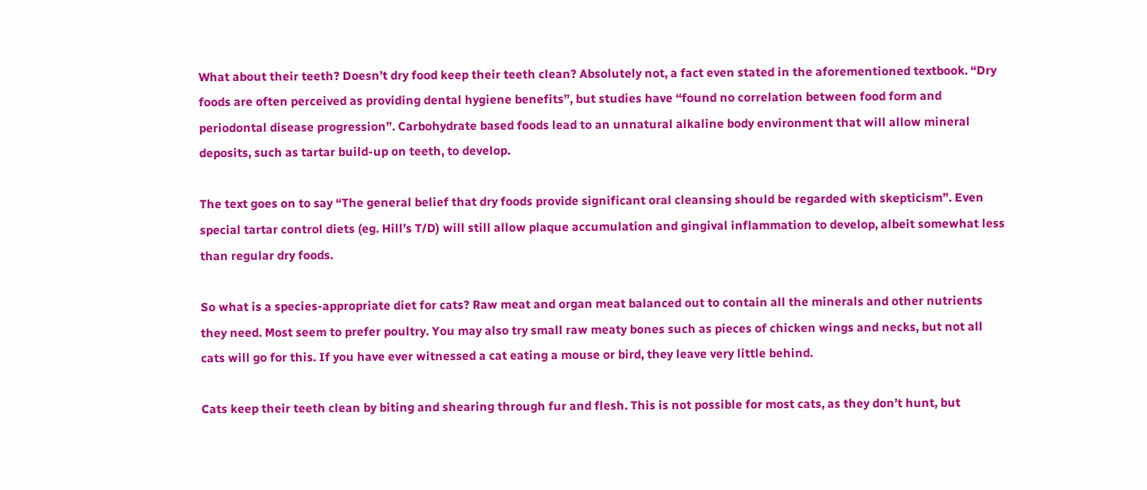What about their teeth? Doesn’t dry food keep their teeth clean? Absolutely not, a fact even stated in the aforementioned textbook. “Dry foods are often perceived as providing dental hygiene benefits”, but studies have “found no correlation between food form and periodontal disease progression”. Carbohydrate based foods lead to an unnatural alkaline body environment that will allow mineral deposits, such as tartar build-up on teeth, to develop.

The text goes on to say “The general belief that dry foods provide significant oral cleansing should be regarded with skepticism”. Even special tartar control diets (eg. Hill’s T/D) will still allow plaque accumulation and gingival inflammation to develop, albeit somewhat less than regular dry foods.

So what is a species-appropriate diet for cats? Raw meat and organ meat balanced out to contain all the minerals and other nutrients they need. Most seem to prefer poultry. You may also try small raw meaty bones such as pieces of chicken wings and necks, but not all cats will go for this. If you have ever witnessed a cat eating a mouse or bird, they leave very little behind.

Cats keep their teeth clean by biting and shearing through fur and flesh. This is not possible for most cats, as they don’t hunt, but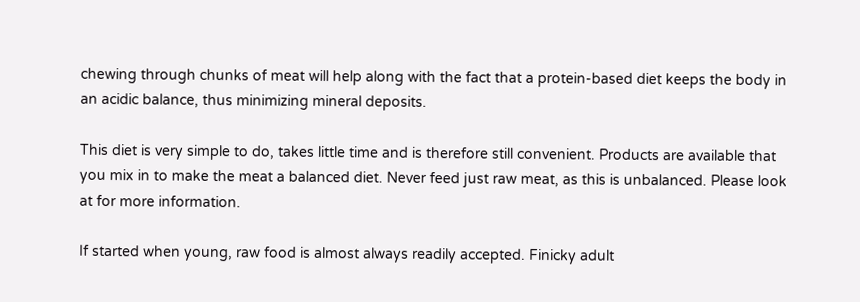chewing through chunks of meat will help along with the fact that a protein-based diet keeps the body in an acidic balance, thus minimizing mineral deposits.

This diet is very simple to do, takes little time and is therefore still convenient. Products are available that you mix in to make the meat a balanced diet. Never feed just raw meat, as this is unbalanced. Please look at for more information.

If started when young, raw food is almost always readily accepted. Finicky adult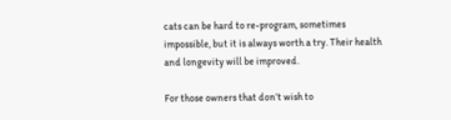cats can be hard to re-program, sometimes impossible, but it is always worth a try. Their health and longevity will be improved.

For those owners that don’t wish to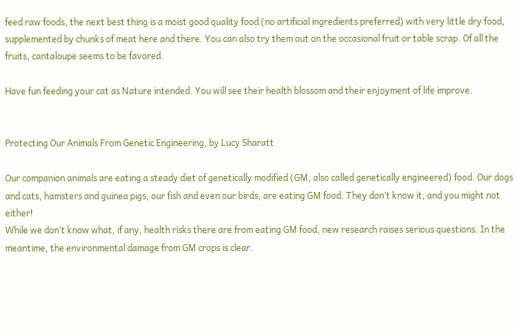feed raw foods, the next best thing is a moist good quality food (no artificial ingredients preferred) with very little dry food, supplemented by chunks of meat here and there. You can also try them out on the occasional fruit or table scrap. Of all the fruits, cantaloupe seems to be favored.

Have fun feeding your cat as Nature intended. You will see their health blossom and their enjoyment of life improve.


Protecting Our Animals From Genetic Engineering, by Lucy Sharatt

Our companion animals are eating a steady diet of genetically modified (GM, also called genetically engineered) food. Our dogs and cats, hamsters and guinea pigs, our fish and even our birds, are eating GM food. They don’t know it, and you might not either!
While we don’t know what, if any, health risks there are from eating GM food, new research raises serious questions. In the meantime, the environmental damage from GM crops is clear.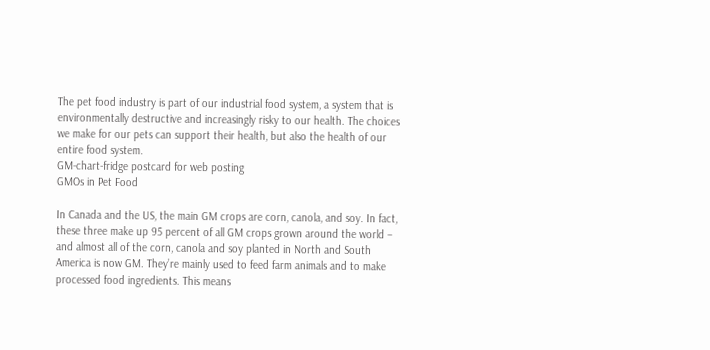The pet food industry is part of our industrial food system, a system that is environmentally destructive and increasingly risky to our health. The choices we make for our pets can support their health, but also the health of our entire food system.
GM-chart-fridge postcard for web posting
GMOs in Pet Food

In Canada and the US, the main GM crops are corn, canola, and soy. In fact, these three make up 95 percent of all GM crops grown around the world – and almost all of the corn, canola and soy planted in North and South America is now GM. They’re mainly used to feed farm animals and to make processed food ingredients. This means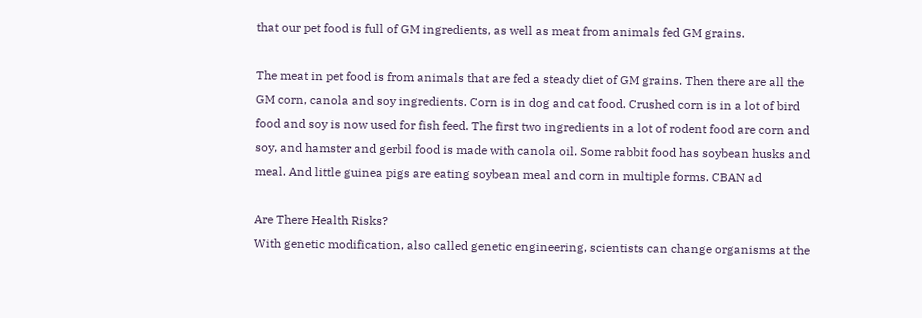that our pet food is full of GM ingredients, as well as meat from animals fed GM grains.

The meat in pet food is from animals that are fed a steady diet of GM grains. Then there are all the GM corn, canola and soy ingredients. Corn is in dog and cat food. Crushed corn is in a lot of bird food and soy is now used for fish feed. The first two ingredients in a lot of rodent food are corn and soy, and hamster and gerbil food is made with canola oil. Some rabbit food has soybean husks and meal. And little guinea pigs are eating soybean meal and corn in multiple forms. CBAN ad

Are There Health Risks?
With genetic modification, also called genetic engineering, scientists can change organisms at the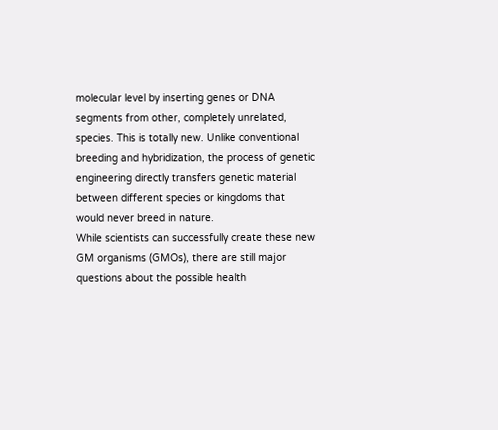molecular level by inserting genes or DNA segments from other, completely unrelated, species. This is totally new. Unlike conventional breeding and hybridization, the process of genetic engineering directly transfers genetic material between different species or kingdoms that would never breed in nature.
While scientists can successfully create these new GM organisms (GMOs), there are still major questions about the possible health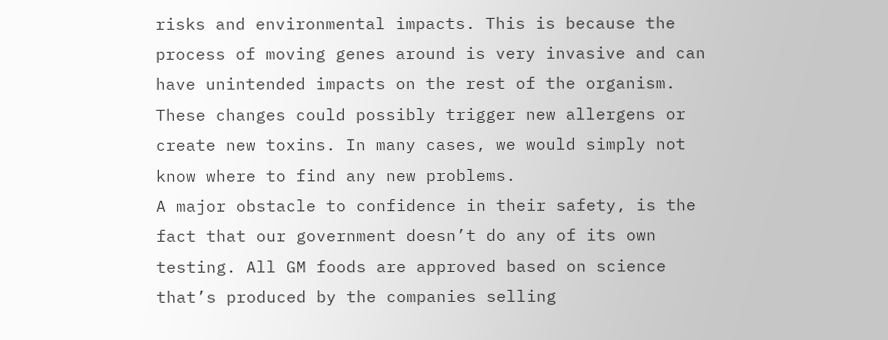risks and environmental impacts. This is because the process of moving genes around is very invasive and can have unintended impacts on the rest of the organism. These changes could possibly trigger new allergens or create new toxins. In many cases, we would simply not know where to find any new problems.
A major obstacle to confidence in their safety, is the fact that our government doesn’t do any of its own testing. All GM foods are approved based on science that’s produced by the companies selling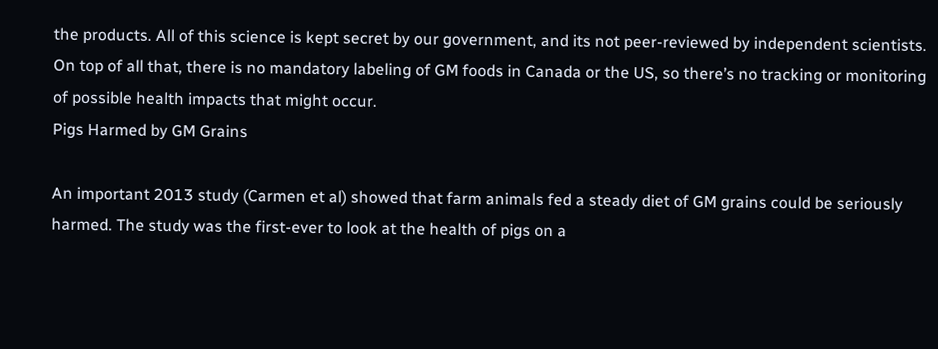the products. All of this science is kept secret by our government, and its not peer-reviewed by independent scientists. On top of all that, there is no mandatory labeling of GM foods in Canada or the US, so there’s no tracking or monitoring of possible health impacts that might occur.
Pigs Harmed by GM Grains

An important 2013 study (Carmen et al) showed that farm animals fed a steady diet of GM grains could be seriously harmed. The study was the first-ever to look at the health of pigs on a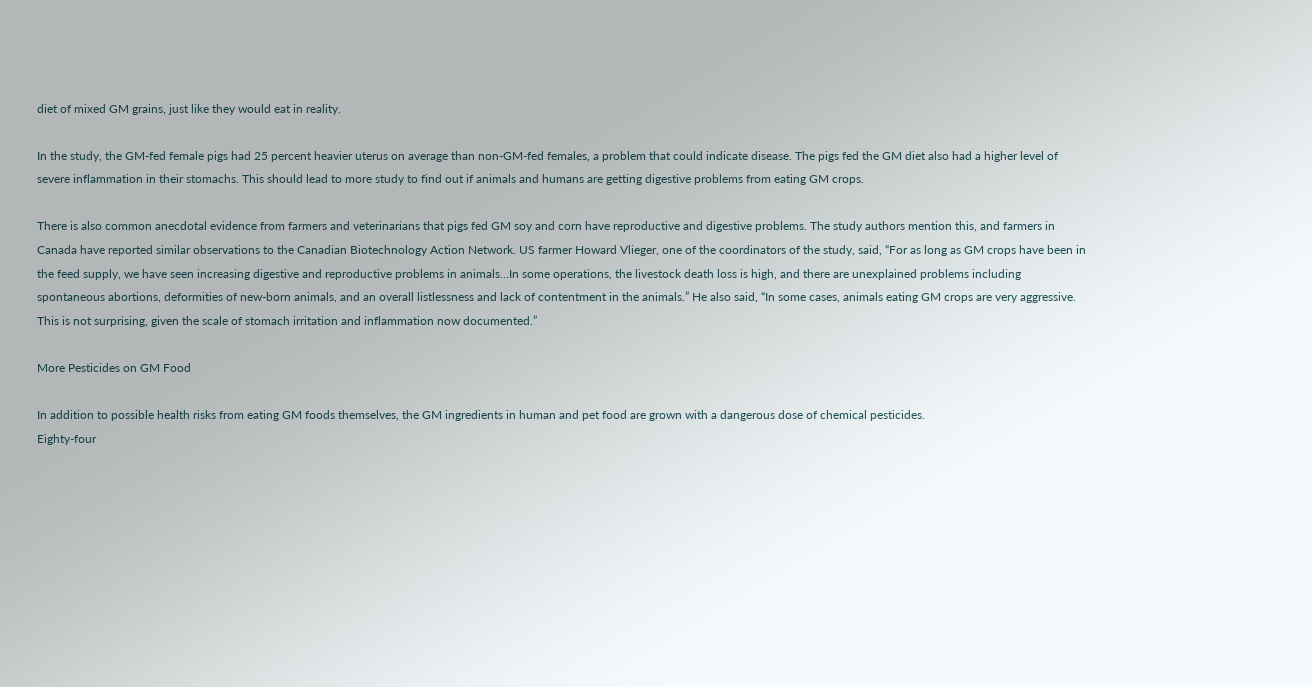diet of mixed GM grains, just like they would eat in reality.

In the study, the GM-fed female pigs had 25 percent heavier uterus on average than non-GM-fed females, a problem that could indicate disease. The pigs fed the GM diet also had a higher level of severe inflammation in their stomachs. This should lead to more study to find out if animals and humans are getting digestive problems from eating GM crops.

There is also common anecdotal evidence from farmers and veterinarians that pigs fed GM soy and corn have reproductive and digestive problems. The study authors mention this, and farmers in Canada have reported similar observations to the Canadian Biotechnology Action Network. US farmer Howard Vlieger, one of the coordinators of the study, said, “For as long as GM crops have been in the feed supply, we have seen increasing digestive and reproductive problems in animals…In some operations, the livestock death loss is high, and there are unexplained problems including spontaneous abortions, deformities of new-born animals, and an overall listlessness and lack of contentment in the animals.” He also said, “In some cases, animals eating GM crops are very aggressive. This is not surprising, given the scale of stomach irritation and inflammation now documented.”

More Pesticides on GM Food

In addition to possible health risks from eating GM foods themselves, the GM ingredients in human and pet food are grown with a dangerous dose of chemical pesticides.
Eighty-four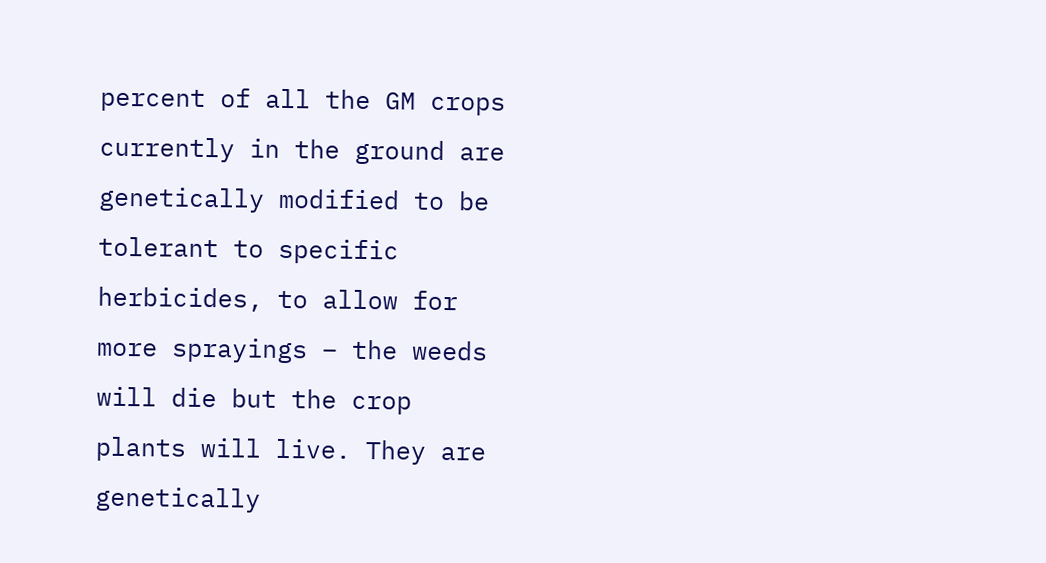percent of all the GM crops currently in the ground are genetically modified to be tolerant to specific herbicides, to allow for more sprayings – the weeds will die but the crop plants will live. They are genetically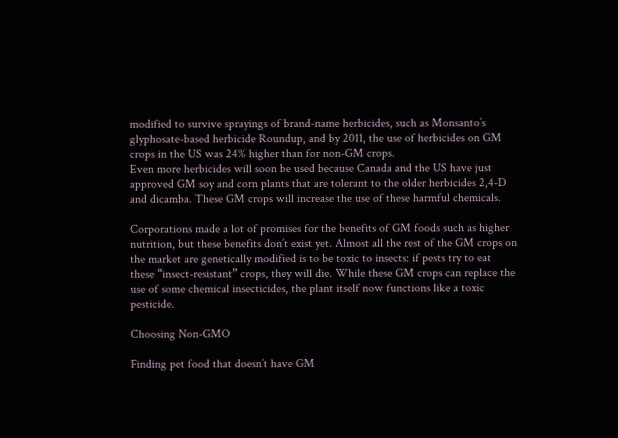modified to survive sprayings of brand-name herbicides, such as Monsanto’s glyphosate-based herbicide Roundup, and by 2011, the use of herbicides on GM crops in the US was 24% higher than for non-GM crops.
Even more herbicides will soon be used because Canada and the US have just approved GM soy and corn plants that are tolerant to the older herbicides 2,4-D and dicamba. These GM crops will increase the use of these harmful chemicals.

Corporations made a lot of promises for the benefits of GM foods such as higher nutrition, but these benefits don’t exist yet. Almost all the rest of the GM crops on the market are genetically modified is to be toxic to insects: if pests try to eat these “insect-resistant” crops, they will die. While these GM crops can replace the use of some chemical insecticides, the plant itself now functions like a toxic pesticide.

Choosing Non-GMO

Finding pet food that doesn’t have GM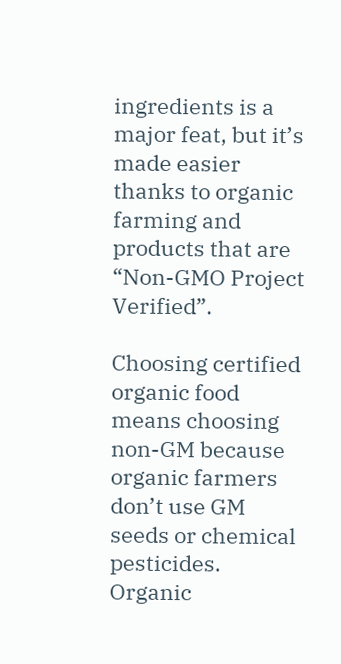ingredients is a major feat, but it’s made easier thanks to organic farming and products that are “Non-GMO Project Verified”.

Choosing certified organic food means choosing non-GM because organic farmers don’t use GM seeds or chemical pesticides. Organic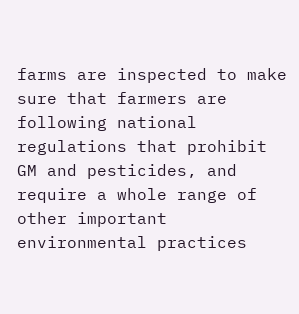farms are inspected to make sure that farmers are following national regulations that prohibit GM and pesticides, and require a whole range of other important environmental practices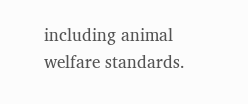including animal welfare standards.